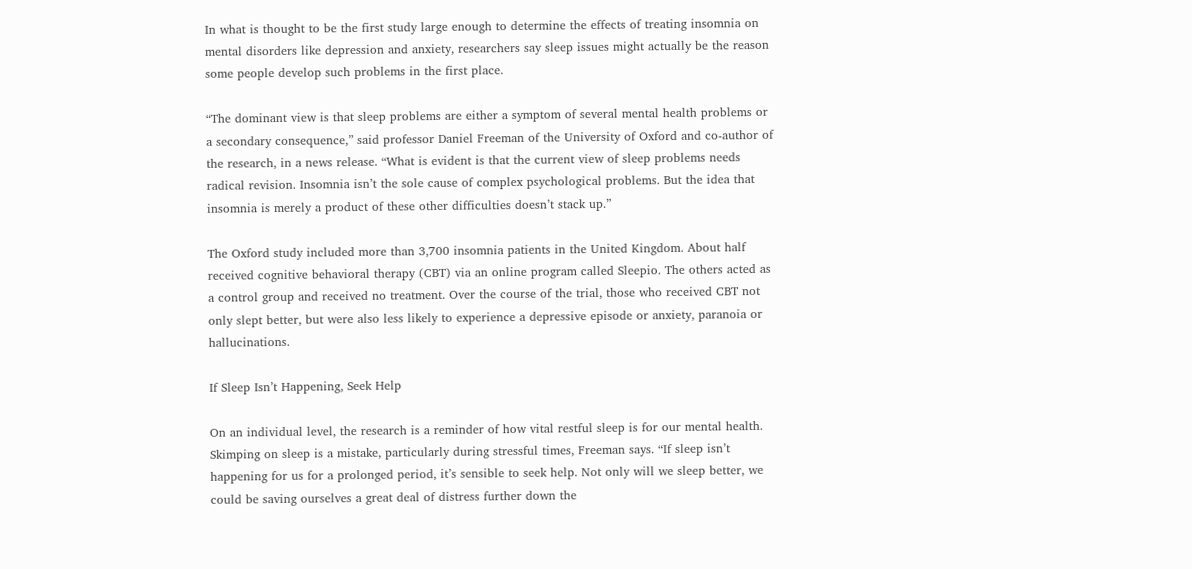In what is thought to be the first study large enough to determine the effects of treating insomnia on mental disorders like depression and anxiety, researchers say sleep issues might actually be the reason some people develop such problems in the first place.

“The dominant view is that sleep problems are either a symptom of several mental health problems or a secondary consequence,” said professor Daniel Freeman of the University of Oxford and co-author of the research, in a news release. “What is evident is that the current view of sleep problems needs radical revision. Insomnia isn’t the sole cause of complex psychological problems. But the idea that insomnia is merely a product of these other difficulties doesn’t stack up.”

The Oxford study included more than 3,700 insomnia patients in the United Kingdom. About half received cognitive behavioral therapy (CBT) via an online program called Sleepio. The others acted as a control group and received no treatment. Over the course of the trial, those who received CBT not only slept better, but were also less likely to experience a depressive episode or anxiety, paranoia or hallucinations.

If Sleep Isn’t Happening, Seek Help

On an individual level, the research is a reminder of how vital restful sleep is for our mental health. Skimping on sleep is a mistake, particularly during stressful times, Freeman says. “If sleep isn’t happening for us for a prolonged period, it’s sensible to seek help. Not only will we sleep better, we could be saving ourselves a great deal of distress further down the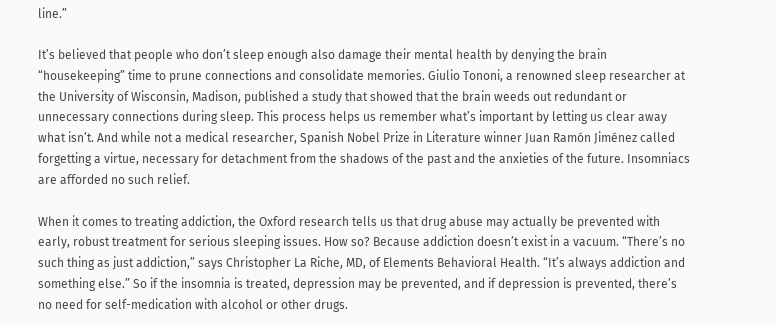line.”

It’s believed that people who don’t sleep enough also damage their mental health by denying the brain “housekeeping” time to prune connections and consolidate memories. Giulio Tononi, a renowned sleep researcher at the University of Wisconsin, Madison, published a study that showed that the brain weeds out redundant or unnecessary connections during sleep. This process helps us remember what’s important by letting us clear away what isn’t. And while not a medical researcher, Spanish Nobel Prize in Literature winner Juan Ramón Jiménez called forgetting a virtue, necessary for detachment from the shadows of the past and the anxieties of the future. Insomniacs are afforded no such relief.

When it comes to treating addiction, the Oxford research tells us that drug abuse may actually be prevented with early, robust treatment for serious sleeping issues. How so? Because addiction doesn’t exist in a vacuum. “There’s no such thing as just addiction,” says Christopher La Riche, MD, of Elements Behavioral Health. “It’s always addiction and something else.” So if the insomnia is treated, depression may be prevented, and if depression is prevented, there’s no need for self-medication with alcohol or other drugs.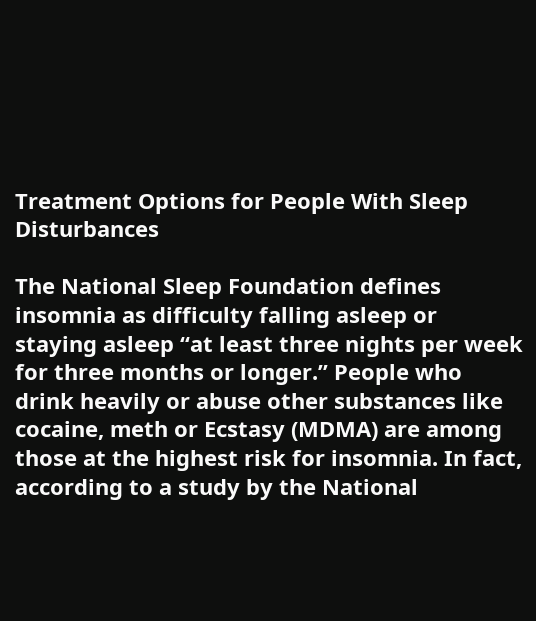Treatment Options for People With Sleep Disturbances

The National Sleep Foundation defines insomnia as difficulty falling asleep or staying asleep “at least three nights per week for three months or longer.” People who drink heavily or abuse other substances like cocaine, meth or Ecstasy (MDMA) are among those at the highest risk for insomnia. In fact, according to a study by the National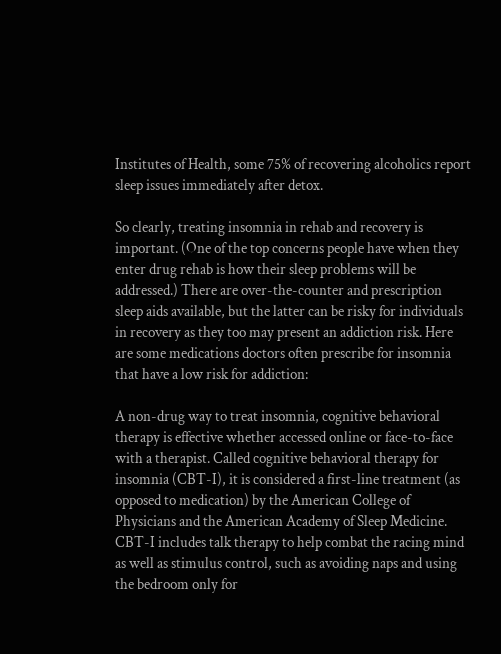Institutes of Health, some 75% of recovering alcoholics report sleep issues immediately after detox.

So clearly, treating insomnia in rehab and recovery is important. (One of the top concerns people have when they enter drug rehab is how their sleep problems will be addressed.) There are over-the-counter and prescription sleep aids available, but the latter can be risky for individuals in recovery as they too may present an addiction risk. Here are some medications doctors often prescribe for insomnia that have a low risk for addiction:

A non-drug way to treat insomnia, cognitive behavioral therapy is effective whether accessed online or face-to-face with a therapist. Called cognitive behavioral therapy for insomnia (CBT-I), it is considered a first-line treatment (as opposed to medication) by the American College of Physicians and the American Academy of Sleep Medicine. CBT-I includes talk therapy to help combat the racing mind as well as stimulus control, such as avoiding naps and using the bedroom only for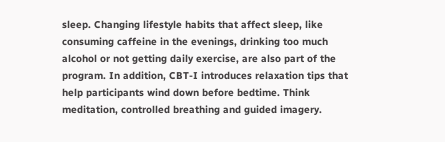sleep. Changing lifestyle habits that affect sleep, like consuming caffeine in the evenings, drinking too much alcohol or not getting daily exercise, are also part of the program. In addition, CBT-I introduces relaxation tips that help participants wind down before bedtime. Think meditation, controlled breathing and guided imagery.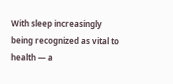With sleep increasingly being recognized as vital to health — a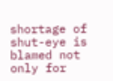shortage of shut-eye is blamed not only for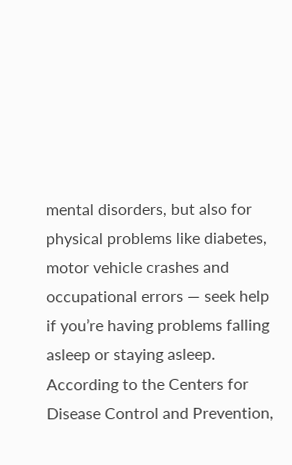mental disorders, but also for physical problems like diabetes, motor vehicle crashes and occupational errors — seek help if you’re having problems falling asleep or staying asleep. According to the Centers for Disease Control and Prevention,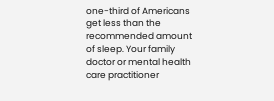one-third of Americans get less than the recommended amount of sleep. Your family doctor or mental health care practitioner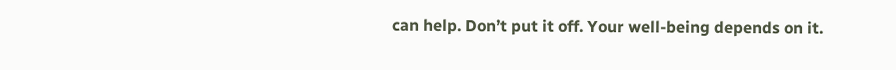can help. Don’t put it off. Your well-being depends on it.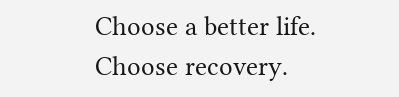Choose a better life. Choose recovery.